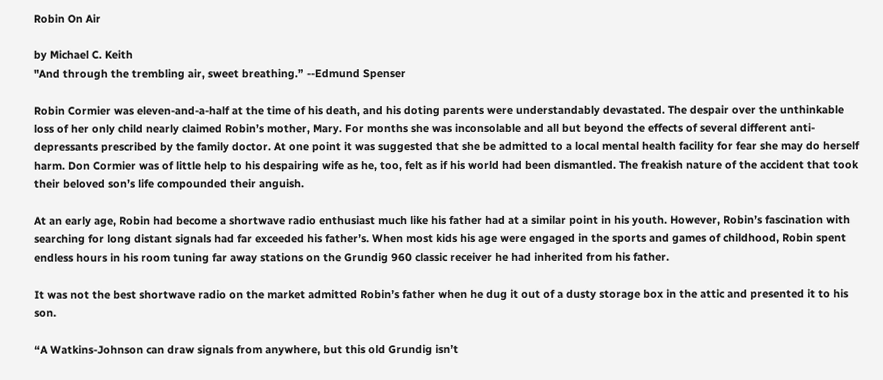Robin On Air

by Michael C. Keith
"And through the trembling air, sweet breathing.” --Edmund Spenser

Robin Cormier was eleven-and-a-half at the time of his death, and his doting parents were understandably devastated. The despair over the unthinkable loss of her only child nearly claimed Robin’s mother, Mary. For months she was inconsolable and all but beyond the effects of several different anti-depressants prescribed by the family doctor. At one point it was suggested that she be admitted to a local mental health facility for fear she may do herself harm. Don Cormier was of little help to his despairing wife as he, too, felt as if his world had been dismantled. The freakish nature of the accident that took their beloved son’s life compounded their anguish.

At an early age, Robin had become a shortwave radio enthusiast much like his father had at a similar point in his youth. However, Robin’s fascination with searching for long distant signals had far exceeded his father’s. When most kids his age were engaged in the sports and games of childhood, Robin spent endless hours in his room tuning far away stations on the Grundig 960 classic receiver he had inherited from his father.

It was not the best shortwave radio on the market admitted Robin’s father when he dug it out of a dusty storage box in the attic and presented it to his son.

“A Watkins-Johnson can draw signals from anywhere, but this old Grundig isn’t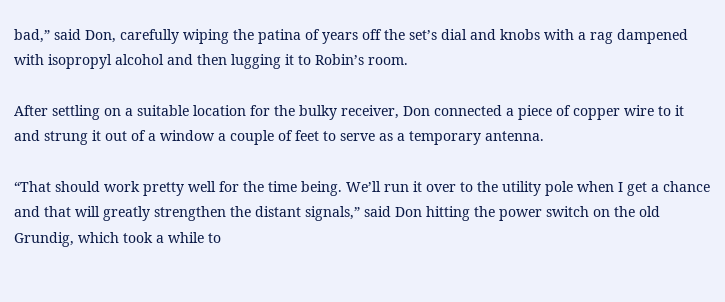bad,” said Don, carefully wiping the patina of years off the set’s dial and knobs with a rag dampened with isopropyl alcohol and then lugging it to Robin’s room.

After settling on a suitable location for the bulky receiver, Don connected a piece of copper wire to it and strung it out of a window a couple of feet to serve as a temporary antenna.

“That should work pretty well for the time being. We’ll run it over to the utility pole when I get a chance and that will greatly strengthen the distant signals,” said Don hitting the power switch on the old Grundig, which took a while to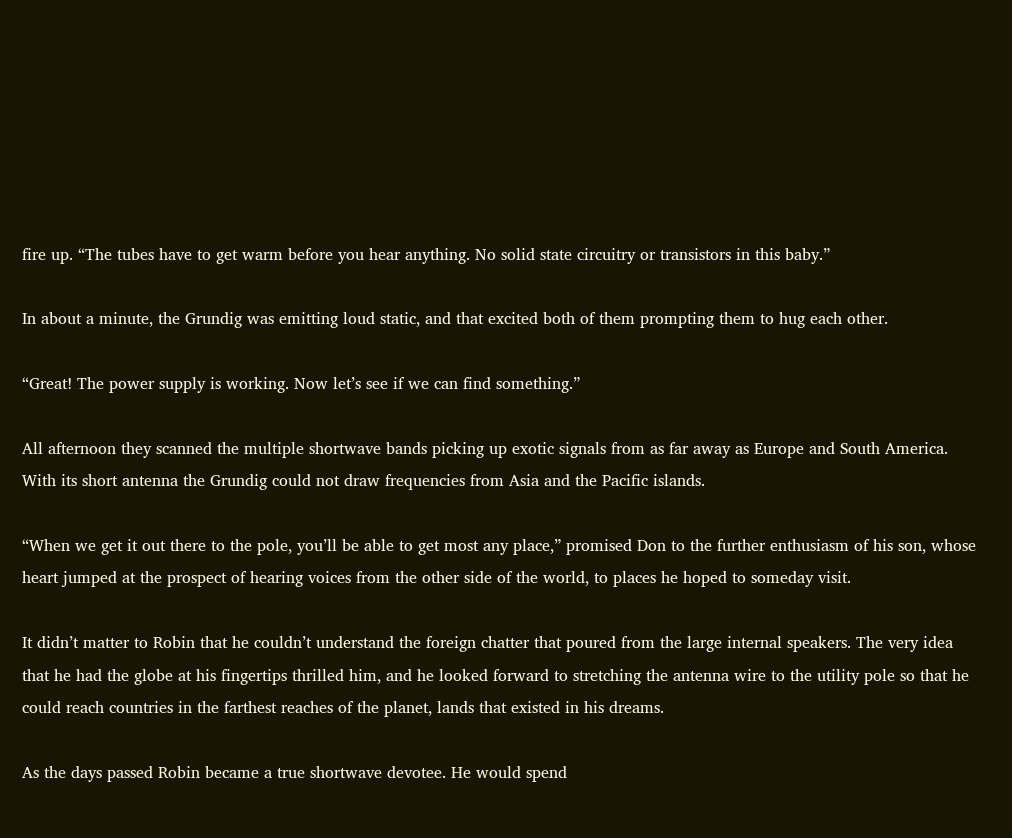fire up. “The tubes have to get warm before you hear anything. No solid state circuitry or transistors in this baby.”

In about a minute, the Grundig was emitting loud static, and that excited both of them prompting them to hug each other.

“Great! The power supply is working. Now let’s see if we can find something.”

All afternoon they scanned the multiple shortwave bands picking up exotic signals from as far away as Europe and South America. With its short antenna the Grundig could not draw frequencies from Asia and the Pacific islands.

“When we get it out there to the pole, you’ll be able to get most any place,” promised Don to the further enthusiasm of his son, whose heart jumped at the prospect of hearing voices from the other side of the world, to places he hoped to someday visit.

It didn’t matter to Robin that he couldn’t understand the foreign chatter that poured from the large internal speakers. The very idea that he had the globe at his fingertips thrilled him, and he looked forward to stretching the antenna wire to the utility pole so that he could reach countries in the farthest reaches of the planet, lands that existed in his dreams.

As the days passed Robin became a true shortwave devotee. He would spend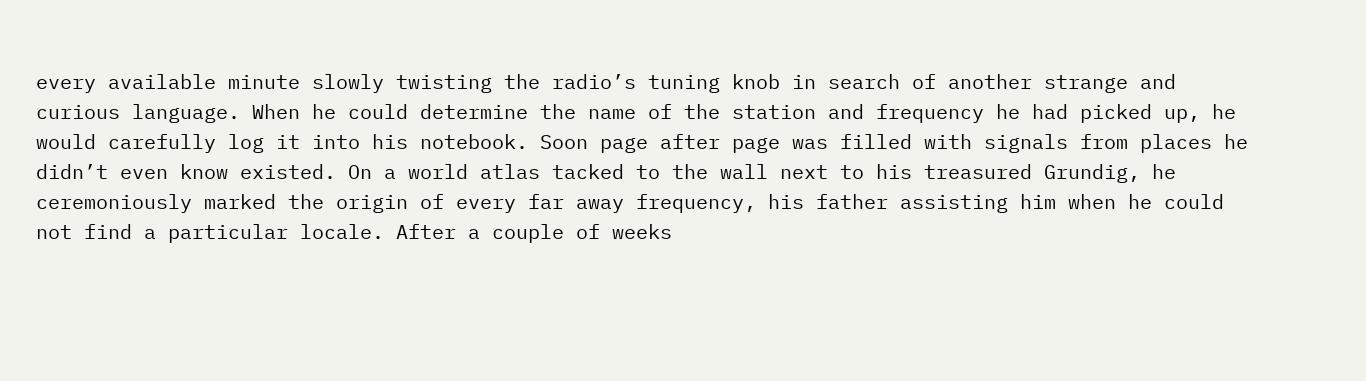every available minute slowly twisting the radio’s tuning knob in search of another strange and curious language. When he could determine the name of the station and frequency he had picked up, he would carefully log it into his notebook. Soon page after page was filled with signals from places he didn’t even know existed. On a world atlas tacked to the wall next to his treasured Grundig, he ceremoniously marked the origin of every far away frequency, his father assisting him when he could not find a particular locale. After a couple of weeks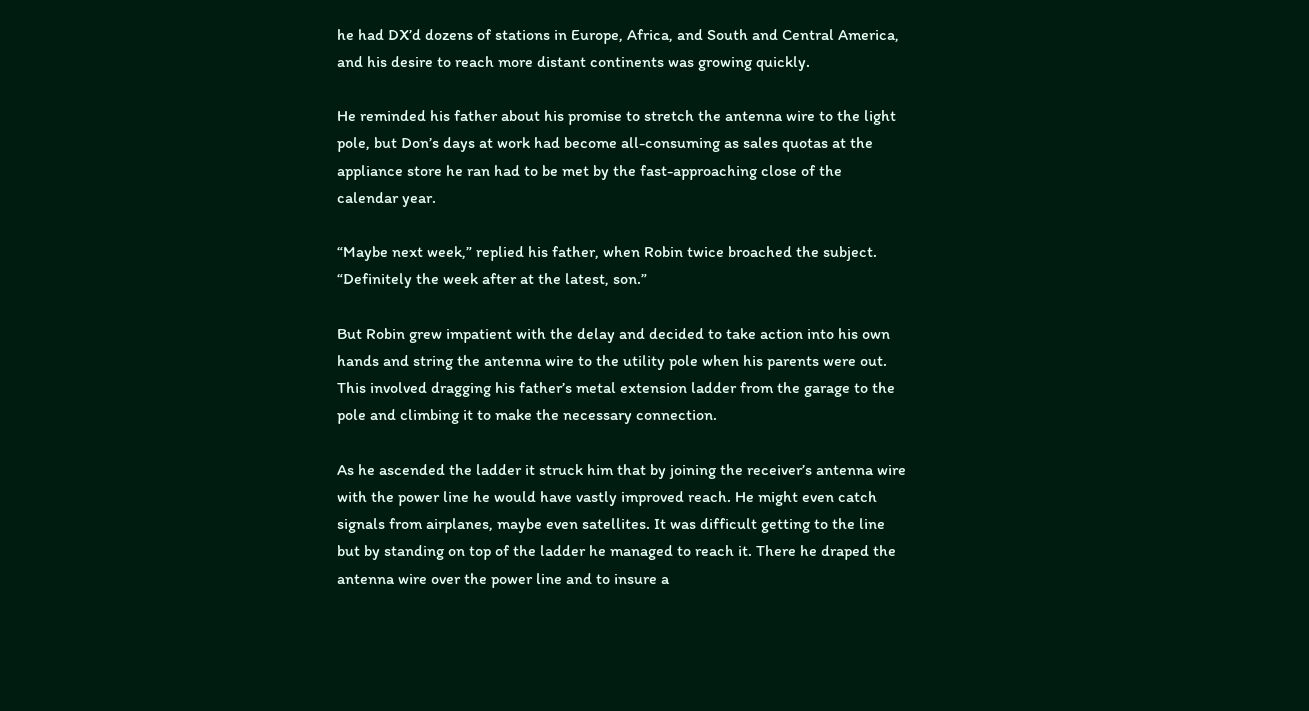he had DX’d dozens of stations in Europe, Africa, and South and Central America, and his desire to reach more distant continents was growing quickly.

He reminded his father about his promise to stretch the antenna wire to the light pole, but Don’s days at work had become all-consuming as sales quotas at the appliance store he ran had to be met by the fast-approaching close of the calendar year.

“Maybe next week,” replied his father, when Robin twice broached the subject. “Definitely the week after at the latest, son.”

But Robin grew impatient with the delay and decided to take action into his own hands and string the antenna wire to the utility pole when his parents were out. This involved dragging his father’s metal extension ladder from the garage to the pole and climbing it to make the necessary connection.

As he ascended the ladder it struck him that by joining the receiver’s antenna wire with the power line he would have vastly improved reach. He might even catch signals from airplanes, maybe even satellites. It was difficult getting to the line but by standing on top of the ladder he managed to reach it. There he draped the antenna wire over the power line and to insure a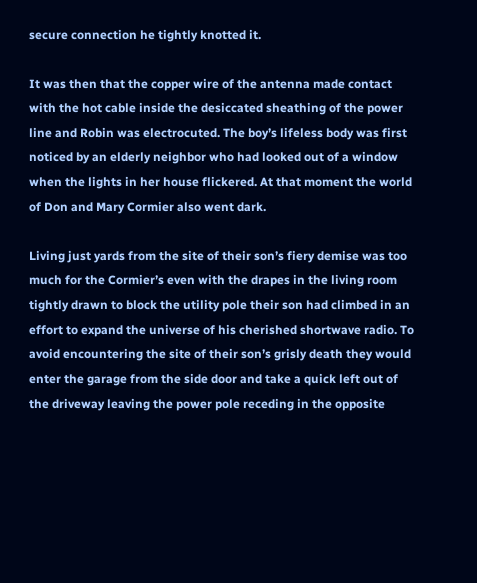secure connection he tightly knotted it.

It was then that the copper wire of the antenna made contact with the hot cable inside the desiccated sheathing of the power line and Robin was electrocuted. The boy’s lifeless body was first noticed by an elderly neighbor who had looked out of a window when the lights in her house flickered. At that moment the world of Don and Mary Cormier also went dark.

Living just yards from the site of their son’s fiery demise was too much for the Cormier’s even with the drapes in the living room tightly drawn to block the utility pole their son had climbed in an effort to expand the universe of his cherished shortwave radio. To avoid encountering the site of their son’s grisly death they would enter the garage from the side door and take a quick left out of the driveway leaving the power pole receding in the opposite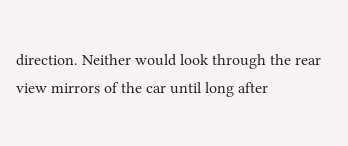direction. Neither would look through the rear view mirrors of the car until long after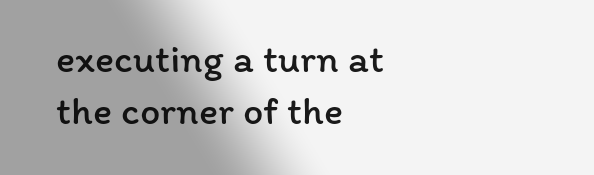executing a turn at the corner of the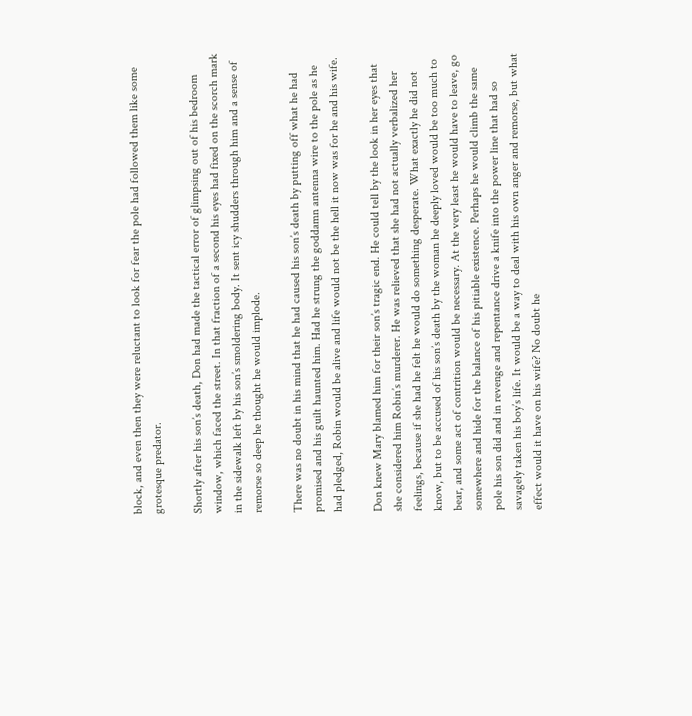block, and even then they were reluctant to look for fear the pole had followed them like some grotesque predator.

Shortly after his son’s death, Don had made the tactical error of glimpsing out of his bedroom window, which faced the street. In that fraction of a second his eyes had fixed on the scorch mark in the sidewalk left by his son’s smoldering body. It sent icy shudders through him and a sense of remorse so deep he thought he would implode.

There was no doubt in his mind that he had caused his son’s death by putting off what he had promised and his guilt haunted him. Had he strung the goddamn antenna wire to the pole as he had pledged, Robin would be alive and life would not be the hell it now was for he and his wife.

Don knew Mary blamed him for their son’s tragic end. He could tell by the look in her eyes that she considered him Robin’s murderer. He was relieved that she had not actually verbalized her feelings, because if she had he felt he would do something desperate. What exactly he did not know, but to be accused of his son’s death by the woman he deeply loved would be too much to bear, and some act of contrition would be necessary. At the very least he would have to leave, go somewhere and hide for the balance of his pitiable existence. Perhaps he would climb the same pole his son did and in revenge and repentance drive a knife into the power line that had so savagely taken his boy’s life. It would be a way to deal with his own anger and remorse, but what effect would it have on his wife? No doubt he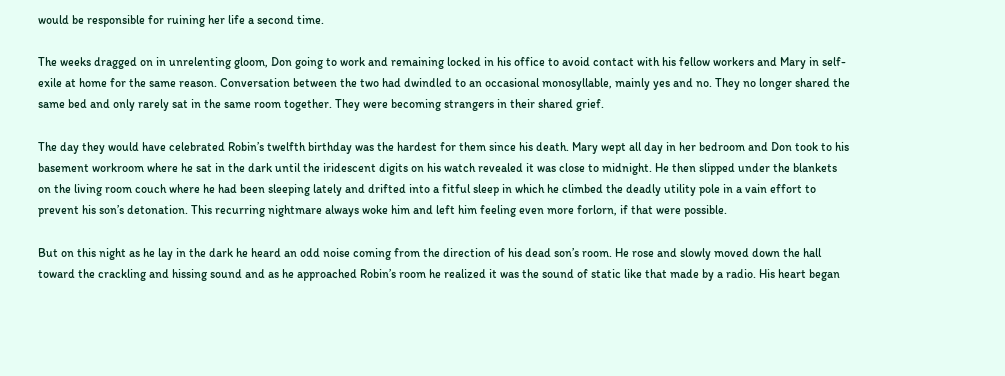would be responsible for ruining her life a second time.

The weeks dragged on in unrelenting gloom, Don going to work and remaining locked in his office to avoid contact with his fellow workers and Mary in self-exile at home for the same reason. Conversation between the two had dwindled to an occasional monosyllable, mainly yes and no. They no longer shared the same bed and only rarely sat in the same room together. They were becoming strangers in their shared grief.

The day they would have celebrated Robin’s twelfth birthday was the hardest for them since his death. Mary wept all day in her bedroom and Don took to his basement workroom where he sat in the dark until the iridescent digits on his watch revealed it was close to midnight. He then slipped under the blankets on the living room couch where he had been sleeping lately and drifted into a fitful sleep in which he climbed the deadly utility pole in a vain effort to prevent his son’s detonation. This recurring nightmare always woke him and left him feeling even more forlorn, if that were possible.

But on this night as he lay in the dark he heard an odd noise coming from the direction of his dead son’s room. He rose and slowly moved down the hall toward the crackling and hissing sound and as he approached Robin’s room he realized it was the sound of static like that made by a radio. His heart began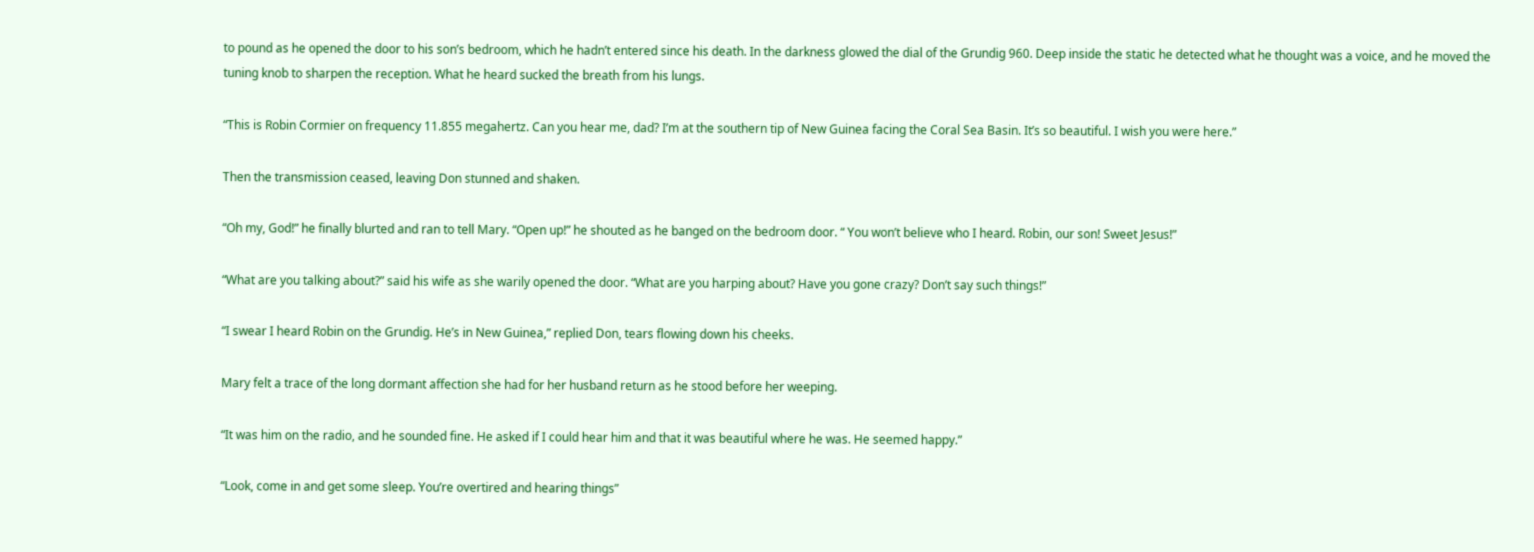to pound as he opened the door to his son’s bedroom, which he hadn’t entered since his death. In the darkness glowed the dial of the Grundig 960. Deep inside the static he detected what he thought was a voice, and he moved the tuning knob to sharpen the reception. What he heard sucked the breath from his lungs.

“This is Robin Cormier on frequency 11.855 megahertz. Can you hear me, dad? I’m at the southern tip of New Guinea facing the Coral Sea Basin. It’s so beautiful. I wish you were here.”

Then the transmission ceased, leaving Don stunned and shaken.

“Oh my, God!” he finally blurted and ran to tell Mary. “Open up!” he shouted as he banged on the bedroom door. “ You won’t believe who I heard. Robin, our son! Sweet Jesus!”

“What are you talking about?” said his wife as she warily opened the door. “What are you harping about? Have you gone crazy? Don’t say such things!”

“I swear I heard Robin on the Grundig. He’s in New Guinea,” replied Don, tears flowing down his cheeks.

Mary felt a trace of the long dormant affection she had for her husband return as he stood before her weeping.

“It was him on the radio, and he sounded fine. He asked if I could hear him and that it was beautiful where he was. He seemed happy.”

“Look, come in and get some sleep. You’re overtired and hearing things”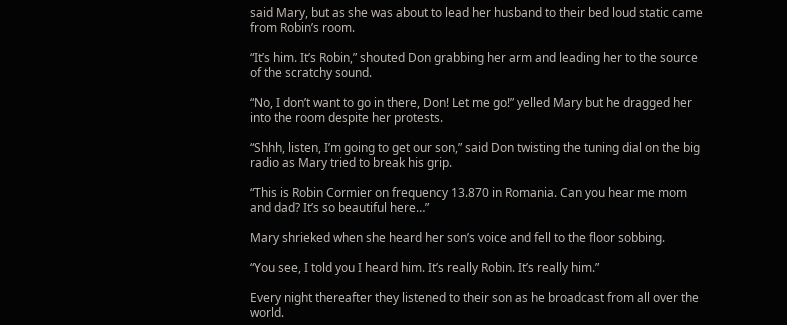said Mary, but as she was about to lead her husband to their bed loud static came from Robin’s room.

“It’s him. It’s Robin,” shouted Don grabbing her arm and leading her to the source of the scratchy sound.

“No, I don’t want to go in there, Don! Let me go!” yelled Mary but he dragged her into the room despite her protests.

“Shhh, listen, I’m going to get our son,” said Don twisting the tuning dial on the big radio as Mary tried to break his grip.

“This is Robin Cormier on frequency 13.870 in Romania. Can you hear me mom and dad? It’s so beautiful here…”

Mary shrieked when she heard her son’s voice and fell to the floor sobbing.

“You see, I told you I heard him. It’s really Robin. It’s really him.”

Every night thereafter they listened to their son as he broadcast from all over the world.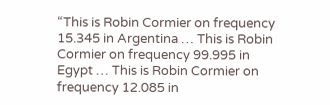“This is Robin Cormier on frequency 15.345 in Argentina … This is Robin Cormier on frequency 99.995 in Egypt … This is Robin Cormier on frequency 12.085 in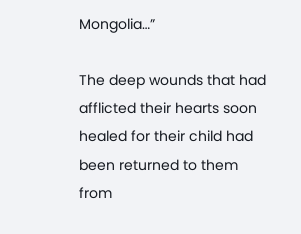Mongolia…”

The deep wounds that had afflicted their hearts soon healed for their child had been returned to them from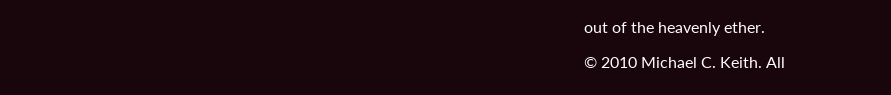out of the heavenly ether.

© 2010 Michael C. Keith. All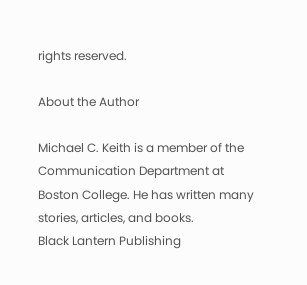rights reserved.

About the Author

Michael C. Keith is a member of the Communication Department at Boston College. He has written many stories, articles, and books.
Black Lantern Publishing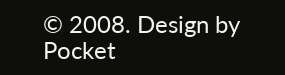© 2008. Design by Pocket